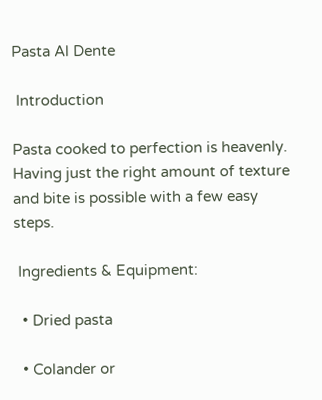Pasta Al Dente

 Introduction

Pasta cooked to perfection is heavenly. Having just the right amount of texture and bite is possible with a few easy steps.

 Ingredients & Equipment:

  • Dried pasta

  • Colander or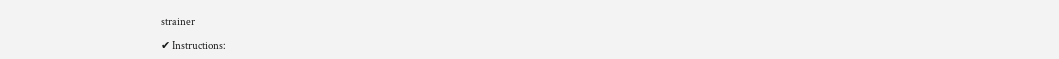strainer

✔ Instructions: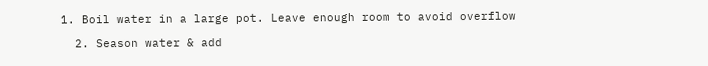1. Boil water in a large pot. Leave enough room to avoid overflow

  2. Season water & add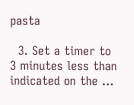pasta

  3. Set a timer to 3 minutes less than indicated on the …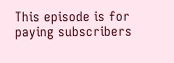This episode is for paying subscribers